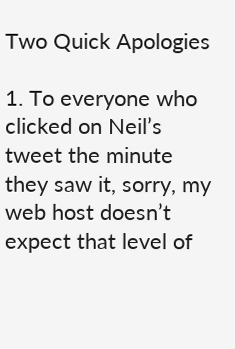Two Quick Apologies

1. To everyone who clicked on Neil’s tweet the minute they saw it, sorry, my web host doesn’t expect that level of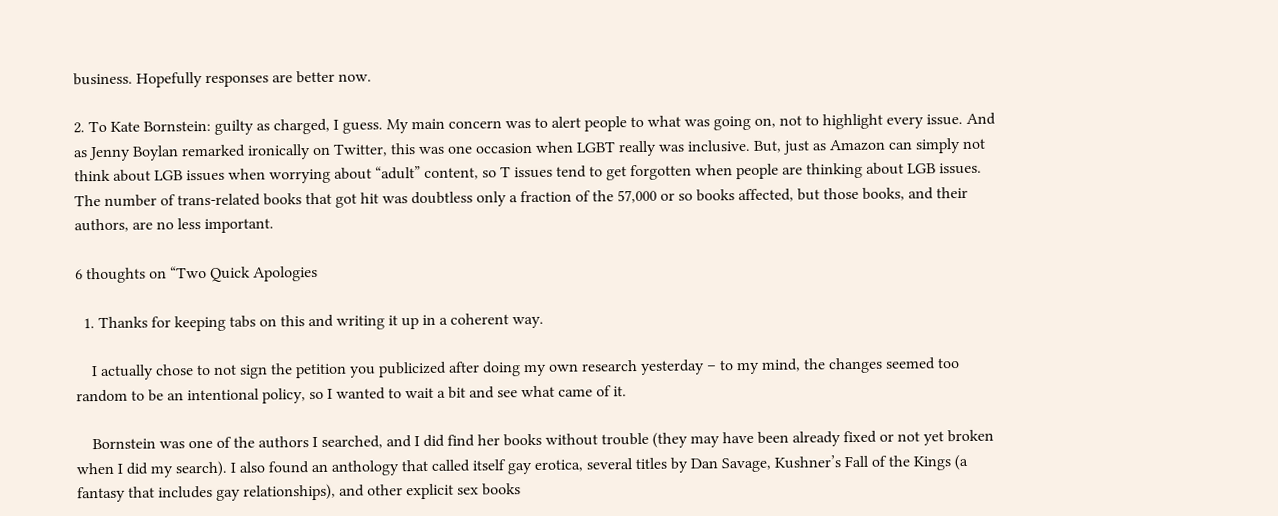business. Hopefully responses are better now.

2. To Kate Bornstein: guilty as charged, I guess. My main concern was to alert people to what was going on, not to highlight every issue. And as Jenny Boylan remarked ironically on Twitter, this was one occasion when LGBT really was inclusive. But, just as Amazon can simply not think about LGB issues when worrying about “adult” content, so T issues tend to get forgotten when people are thinking about LGB issues. The number of trans-related books that got hit was doubtless only a fraction of the 57,000 or so books affected, but those books, and their authors, are no less important.

6 thoughts on “Two Quick Apologies

  1. Thanks for keeping tabs on this and writing it up in a coherent way.

    I actually chose to not sign the petition you publicized after doing my own research yesterday – to my mind, the changes seemed too random to be an intentional policy, so I wanted to wait a bit and see what came of it.

    Bornstein was one of the authors I searched, and I did find her books without trouble (they may have been already fixed or not yet broken when I did my search). I also found an anthology that called itself gay erotica, several titles by Dan Savage, Kushner’s Fall of the Kings (a fantasy that includes gay relationships), and other explicit sex books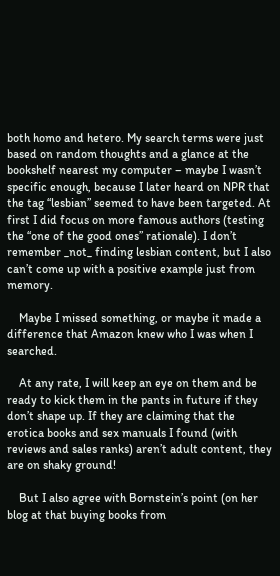both homo and hetero. My search terms were just based on random thoughts and a glance at the bookshelf nearest my computer – maybe I wasn’t specific enough, because I later heard on NPR that the tag “lesbian” seemed to have been targeted. At first I did focus on more famous authors (testing the “one of the good ones” rationale). I don’t remember _not_ finding lesbian content, but I also can’t come up with a positive example just from memory.

    Maybe I missed something, or maybe it made a difference that Amazon knew who I was when I searched.

    At any rate, I will keep an eye on them and be ready to kick them in the pants in future if they don’t shape up. If they are claiming that the erotica books and sex manuals I found (with reviews and sales ranks) aren’t adult content, they are on shaky ground!

    But I also agree with Bornstein’s point (on her blog at that buying books from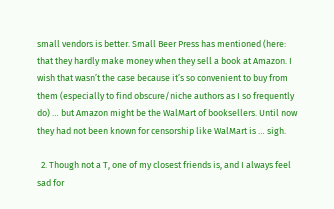small vendors is better. Small Beer Press has mentioned (here: that they hardly make money when they sell a book at Amazon. I wish that wasn’t the case because it’s so convenient to buy from them (especially to find obscure/niche authors as I so frequently do) … but Amazon might be the WalMart of booksellers. Until now they had not been known for censorship like WalMart is … sigh.

  2. Though not a T, one of my closest friends is, and I always feel sad for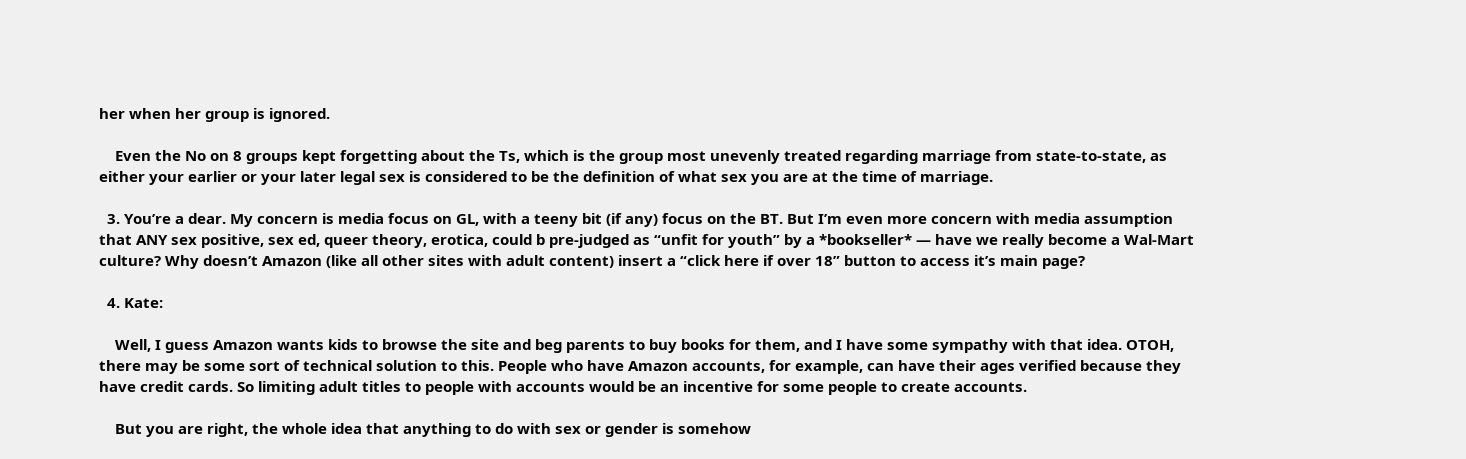her when her group is ignored.

    Even the No on 8 groups kept forgetting about the Ts, which is the group most unevenly treated regarding marriage from state-to-state, as either your earlier or your later legal sex is considered to be the definition of what sex you are at the time of marriage.

  3. You’re a dear. My concern is media focus on GL, with a teeny bit (if any) focus on the BT. But I’m even more concern with media assumption that ANY sex positive, sex ed, queer theory, erotica, could b pre-judged as “unfit for youth” by a *bookseller* — have we really become a Wal-Mart culture? Why doesn’t Amazon (like all other sites with adult content) insert a “click here if over 18” button to access it’s main page?

  4. Kate:

    Well, I guess Amazon wants kids to browse the site and beg parents to buy books for them, and I have some sympathy with that idea. OTOH, there may be some sort of technical solution to this. People who have Amazon accounts, for example, can have their ages verified because they have credit cards. So limiting adult titles to people with accounts would be an incentive for some people to create accounts.

    But you are right, the whole idea that anything to do with sex or gender is somehow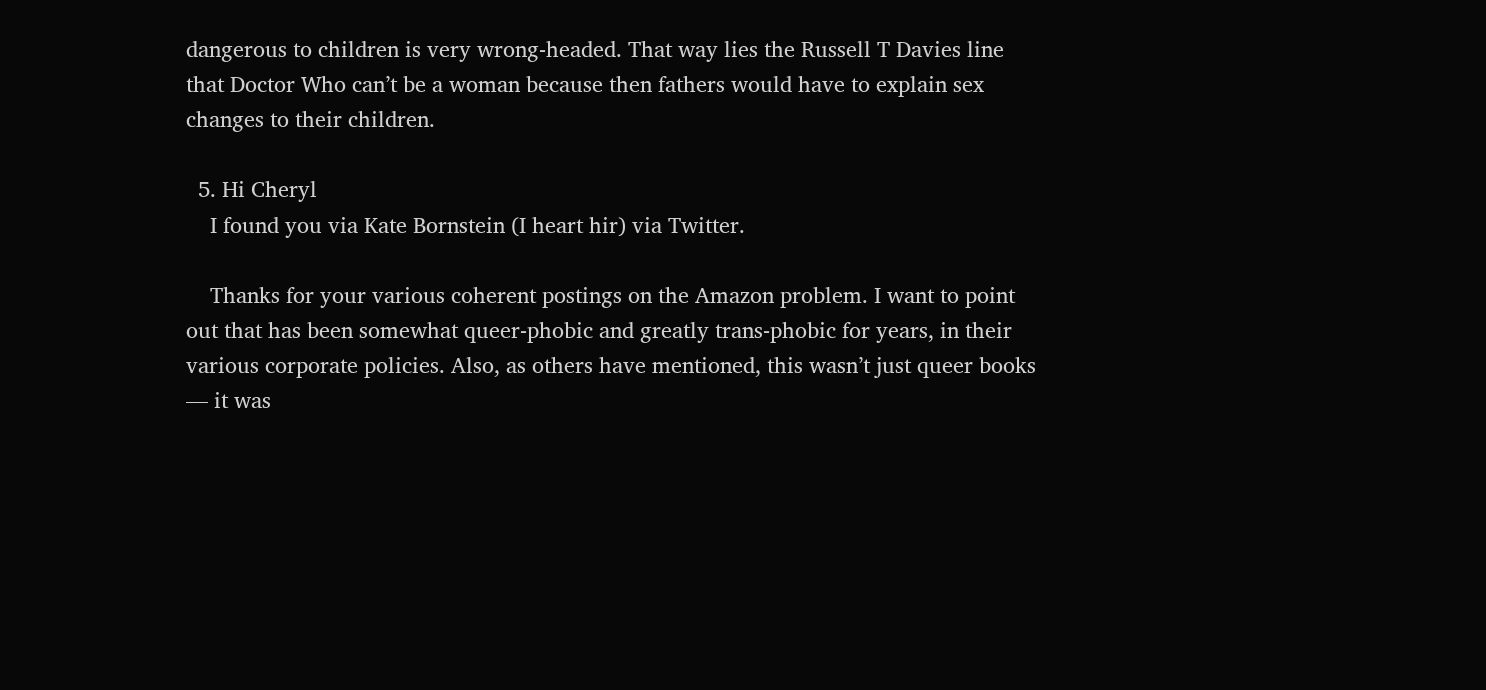dangerous to children is very wrong-headed. That way lies the Russell T Davies line that Doctor Who can’t be a woman because then fathers would have to explain sex changes to their children.

  5. Hi Cheryl
    I found you via Kate Bornstein (I heart hir) via Twitter.

    Thanks for your various coherent postings on the Amazon problem. I want to point out that has been somewhat queer-phobic and greatly trans-phobic for years, in their various corporate policies. Also, as others have mentioned, this wasn’t just queer books — it was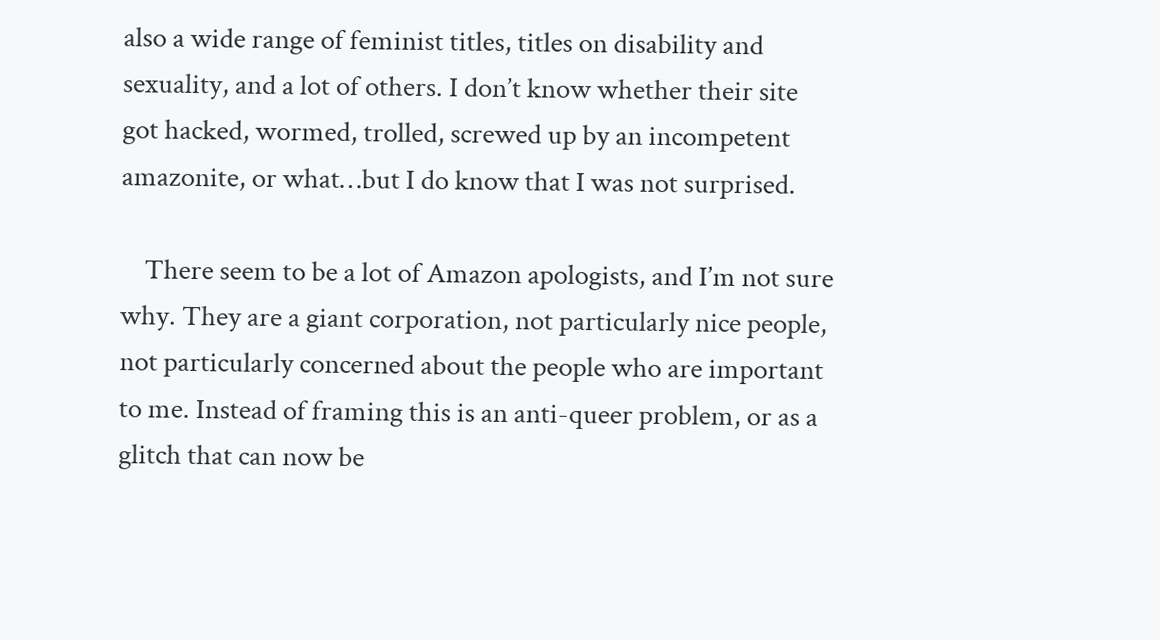also a wide range of feminist titles, titles on disability and sexuality, and a lot of others. I don’t know whether their site got hacked, wormed, trolled, screwed up by an incompetent amazonite, or what…but I do know that I was not surprised.

    There seem to be a lot of Amazon apologists, and I’m not sure why. They are a giant corporation, not particularly nice people, not particularly concerned about the people who are important to me. Instead of framing this is an anti-queer problem, or as a glitch that can now be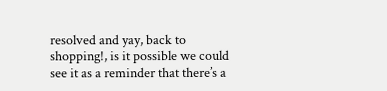resolved and yay, back to shopping!, is it possible we could see it as a reminder that there’s a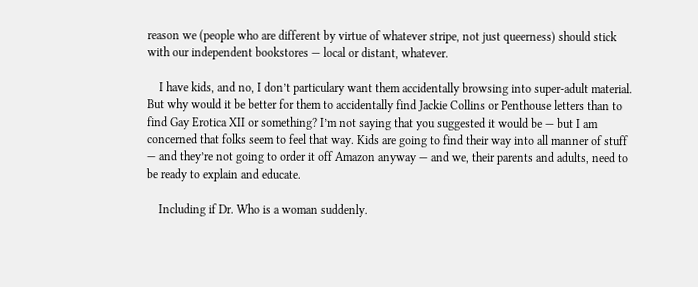reason we (people who are different by virtue of whatever stripe, not just queerness) should stick with our independent bookstores — local or distant, whatever.

    I have kids, and no, I don’t particulary want them accidentally browsing into super-adult material. But why would it be better for them to accidentally find Jackie Collins or Penthouse letters than to find Gay Erotica XII or something? I’m not saying that you suggested it would be — but I am concerned that folks seem to feel that way. Kids are going to find their way into all manner of stuff — and they’re not going to order it off Amazon anyway — and we, their parents and adults, need to be ready to explain and educate.

    Including if Dr. Who is a woman suddenly.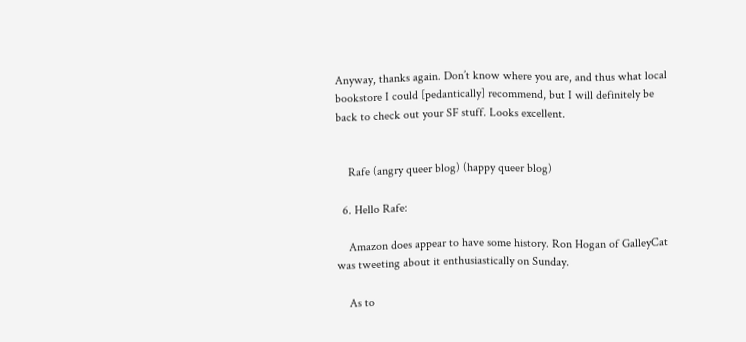Anyway, thanks again. Don’t know where you are, and thus what local bookstore I could [pedantically] recommend, but I will definitely be back to check out your SF stuff. Looks excellent.


    Rafe (angry queer blog) (happy queer blog)

  6. Hello Rafe:

    Amazon does appear to have some history. Ron Hogan of GalleyCat was tweeting about it enthusiastically on Sunday.

    As to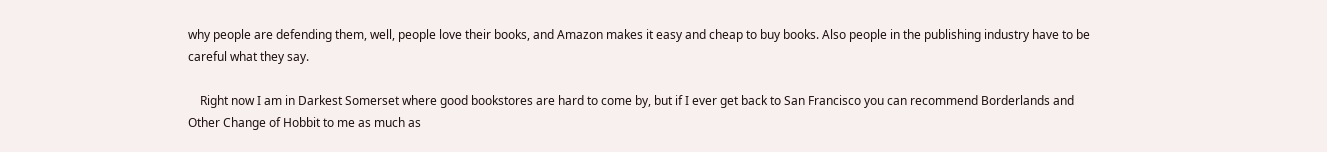why people are defending them, well, people love their books, and Amazon makes it easy and cheap to buy books. Also people in the publishing industry have to be careful what they say.

    Right now I am in Darkest Somerset where good bookstores are hard to come by, but if I ever get back to San Francisco you can recommend Borderlands and Other Change of Hobbit to me as much as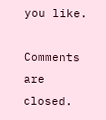you like.

Comments are closed.